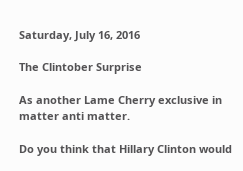Saturday, July 16, 2016

The Clintober Surprise

As another Lame Cherry exclusive in matter anti matter.

Do you think that Hillary Clinton would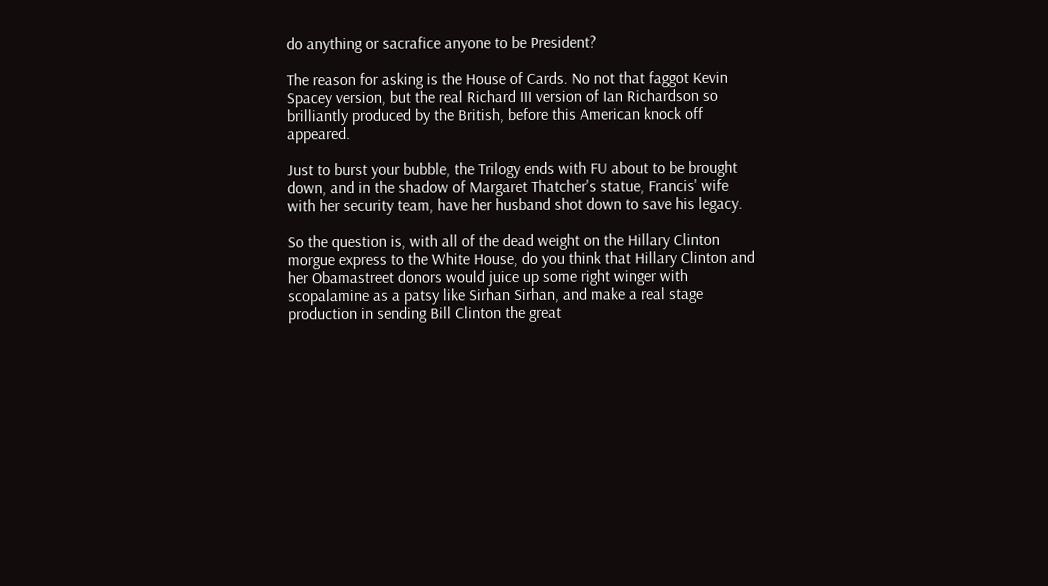do anything or sacrafice anyone to be President?

The reason for asking is the House of Cards. No not that faggot Kevin Spacey version, but the real Richard III version of Ian Richardson so brilliantly produced by the British, before this American knock off appeared.

Just to burst your bubble, the Trilogy ends with FU about to be brought down, and in the shadow of Margaret Thatcher's statue, Francis' wife with her security team, have her husband shot down to save his legacy.

So the question is, with all of the dead weight on the Hillary Clinton morgue express to the White House, do you think that Hillary Clinton and her Obamastreet donors would juice up some right winger with scopalamine as a patsy like Sirhan Sirhan, and make a real stage production in sending Bill Clinton the great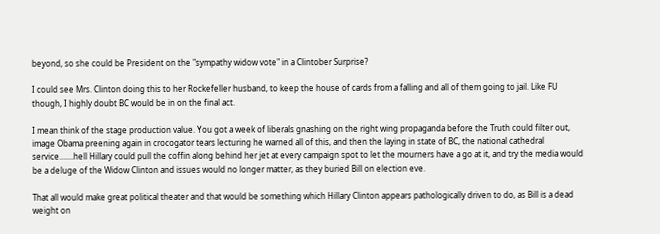beyond, so she could be President on the "sympathy widow vote" in a Clintober Surprise?

I could see Mrs. Clinton doing this to her Rockefeller husband, to keep the house of cards from a falling and all of them going to jail. Like FU though, I highly doubt BC would be in on the final act.

I mean think of the stage production value. You got a week of liberals gnashing on the right wing propaganda before the Truth could filter out, image Obama preening again in crocogator tears lecturing he warned all of this, and then the laying in state of BC, the national cathedral service.......hell Hillary could pull the coffin along behind her jet at every campaign spot to let the mourners have a go at it, and try the media would be a deluge of the Widow Clinton and issues would no longer matter, as they buried Bill on election eve.

That all would make great political theater and that would be something which Hillary Clinton appears pathologically driven to do, as Bill is a dead weight on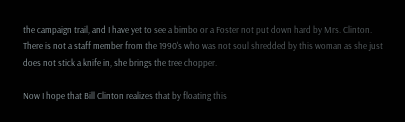the campaign trail, and I have yet to see a bimbo or a Foster not put down hard by Mrs. Clinton.
There is not a staff member from the 1990's who was not soul shredded by this woman as she just does not stick a knife in, she brings the tree chopper.

Now I hope that Bill Clinton realizes that by floating this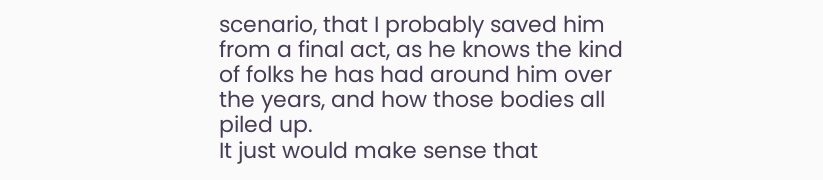scenario, that I probably saved him from a final act, as he knows the kind of folks he has had around him over the years, and how those bodies all piled up.
It just would make sense that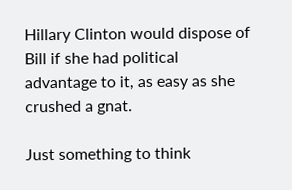Hillary Clinton would dispose of Bill if she had political advantage to it, as easy as she crushed a gnat.

Just something to think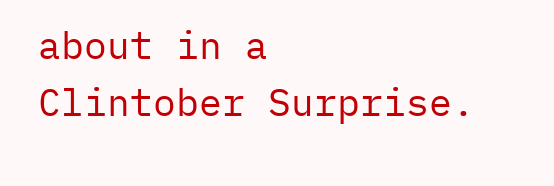about in a Clintober Surprise.